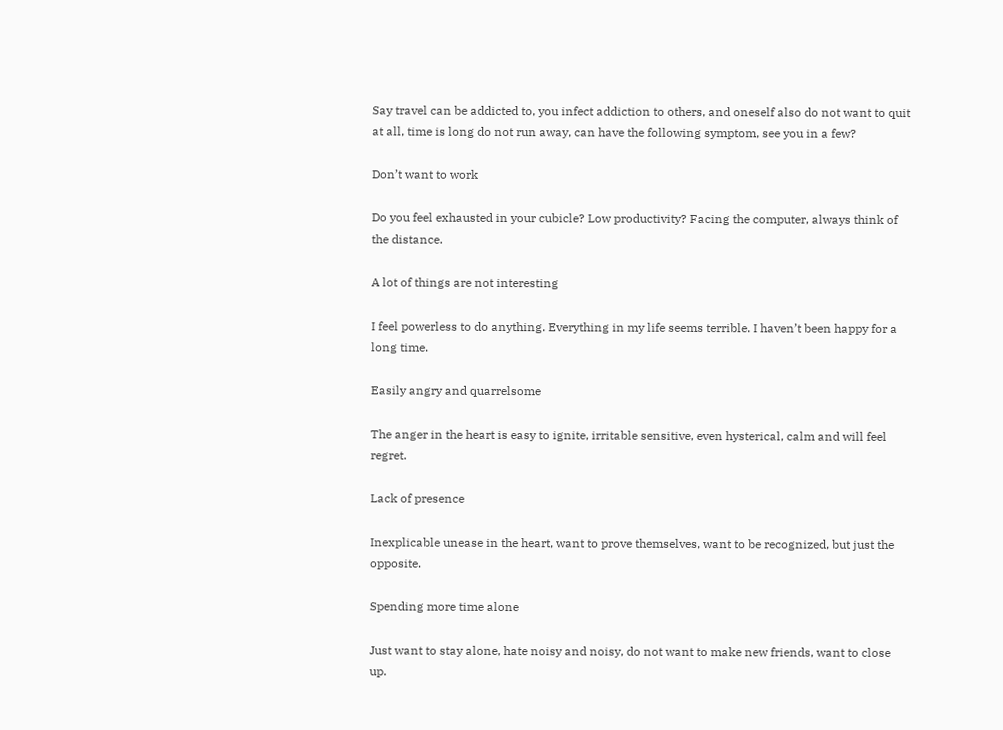Say travel can be addicted to, you infect addiction to others, and oneself also do not want to quit at all, time is long do not run away, can have the following symptom, see you in a few?

Don’t want to work

Do you feel exhausted in your cubicle? Low productivity? Facing the computer, always think of the distance.

A lot of things are not interesting

I feel powerless to do anything. Everything in my life seems terrible. I haven’t been happy for a long time.

Easily angry and quarrelsome

The anger in the heart is easy to ignite, irritable sensitive, even hysterical, calm and will feel regret.

Lack of presence

Inexplicable unease in the heart, want to prove themselves, want to be recognized, but just the opposite.

Spending more time alone

Just want to stay alone, hate noisy and noisy, do not want to make new friends, want to close up.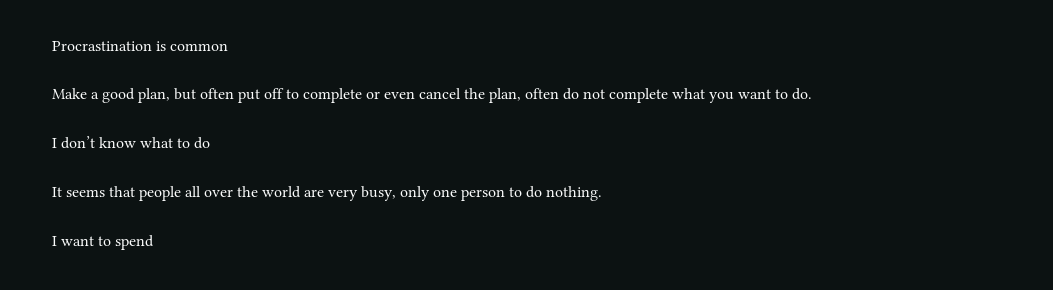Procrastination is common

Make a good plan, but often put off to complete or even cancel the plan, often do not complete what you want to do.

I don’t know what to do

It seems that people all over the world are very busy, only one person to do nothing.

I want to spend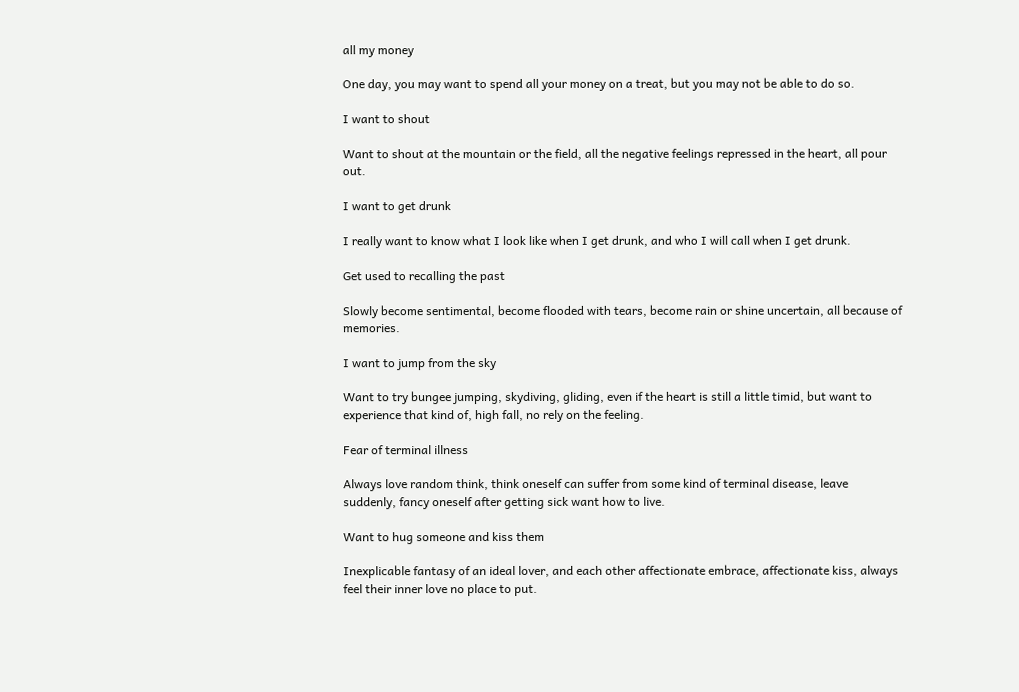all my money

One day, you may want to spend all your money on a treat, but you may not be able to do so.

I want to shout

Want to shout at the mountain or the field, all the negative feelings repressed in the heart, all pour out.

I want to get drunk

I really want to know what I look like when I get drunk, and who I will call when I get drunk.

Get used to recalling the past

Slowly become sentimental, become flooded with tears, become rain or shine uncertain, all because of memories.

I want to jump from the sky

Want to try bungee jumping, skydiving, gliding, even if the heart is still a little timid, but want to experience that kind of, high fall, no rely on the feeling.

Fear of terminal illness

Always love random think, think oneself can suffer from some kind of terminal disease, leave suddenly, fancy oneself after getting sick want how to live.

Want to hug someone and kiss them

Inexplicable fantasy of an ideal lover, and each other affectionate embrace, affectionate kiss, always feel their inner love no place to put.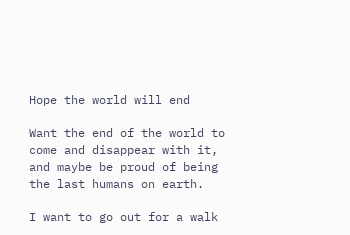Hope the world will end

Want the end of the world to come and disappear with it, and maybe be proud of being the last humans on earth.

I want to go out for a walk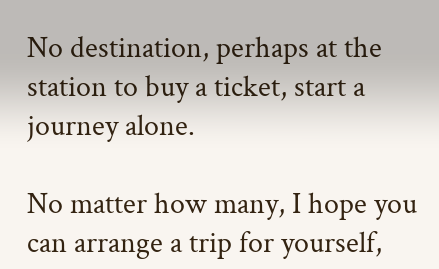No destination, perhaps at the station to buy a ticket, start a journey alone.

No matter how many, I hope you can arrange a trip for yourself,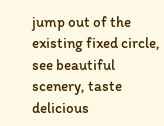jump out of the existing fixed circle, see beautiful scenery, taste delicious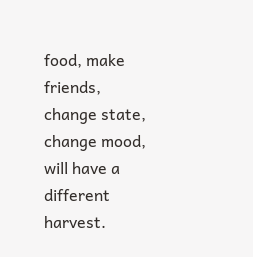food, make friends, change state, change mood, will have a different harvest.